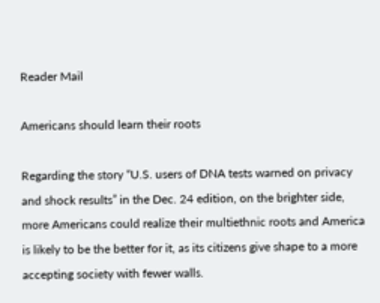Reader Mail

Americans should learn their roots

Regarding the story “U.S. users of DNA tests warned on privacy and shock results” in the Dec. 24 edition, on the brighter side, more Americans could realize their multiethnic roots and America is likely to be the better for it, as its citizens give shape to a more accepting society with fewer walls.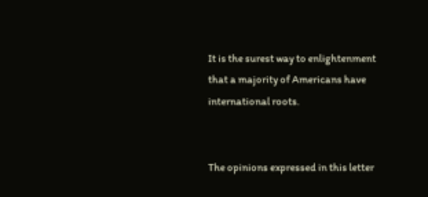It is the surest way to enlightenment that a majority of Americans have international roots.


The opinions expressed in this letter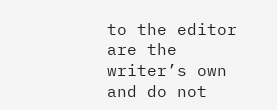to the editor are the writer’s own and do not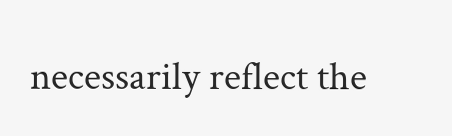necessarily reflect the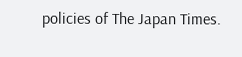policies of The Japan Times.